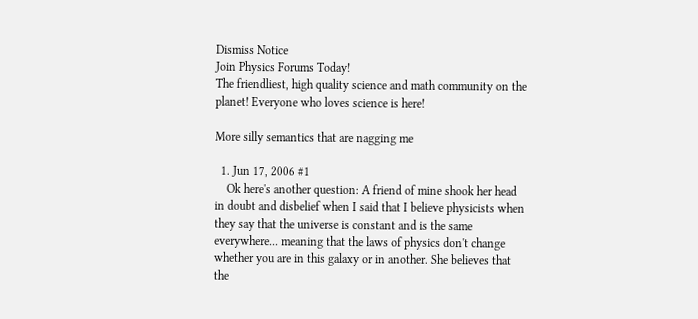Dismiss Notice
Join Physics Forums Today!
The friendliest, high quality science and math community on the planet! Everyone who loves science is here!

More silly semantics that are nagging me

  1. Jun 17, 2006 #1
    Ok here's another question: A friend of mine shook her head in doubt and disbelief when I said that I believe physicists when they say that the universe is constant and is the same everywhere... meaning that the laws of physics don't change whether you are in this galaxy or in another. She believes that the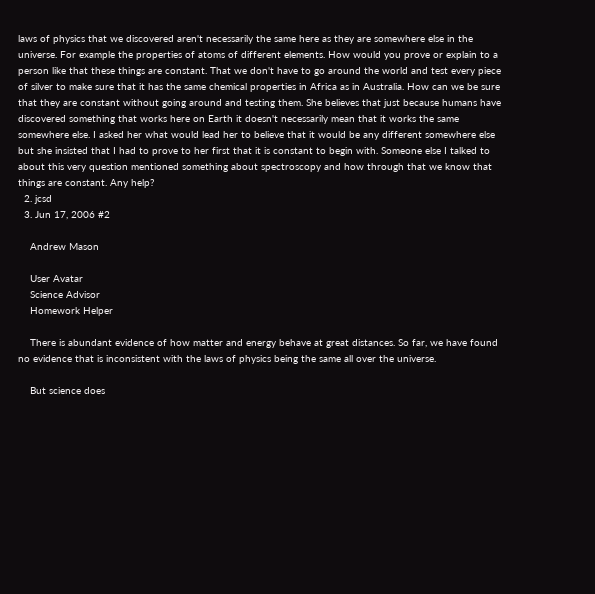laws of physics that we discovered aren't necessarily the same here as they are somewhere else in the universe. For example the properties of atoms of different elements. How would you prove or explain to a person like that these things are constant. That we don't have to go around the world and test every piece of silver to make sure that it has the same chemical properties in Africa as in Australia. How can we be sure that they are constant without going around and testing them. She believes that just because humans have discovered something that works here on Earth it doesn't necessarily mean that it works the same somewhere else. I asked her what would lead her to believe that it would be any different somewhere else but she insisted that I had to prove to her first that it is constant to begin with. Someone else I talked to about this very question mentioned something about spectroscopy and how through that we know that things are constant. Any help?
  2. jcsd
  3. Jun 17, 2006 #2

    Andrew Mason

    User Avatar
    Science Advisor
    Homework Helper

    There is abundant evidence of how matter and energy behave at great distances. So far, we have found no evidence that is inconsistent with the laws of physics being the same all over the universe.

    But science does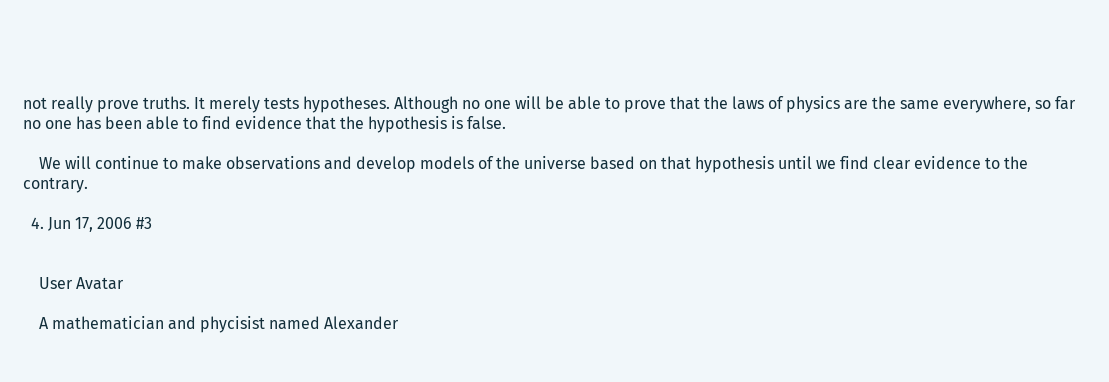not really prove truths. It merely tests hypotheses. Although no one will be able to prove that the laws of physics are the same everywhere, so far no one has been able to find evidence that the hypothesis is false.

    We will continue to make observations and develop models of the universe based on that hypothesis until we find clear evidence to the contrary.

  4. Jun 17, 2006 #3


    User Avatar

    A mathematician and phycisist named Alexander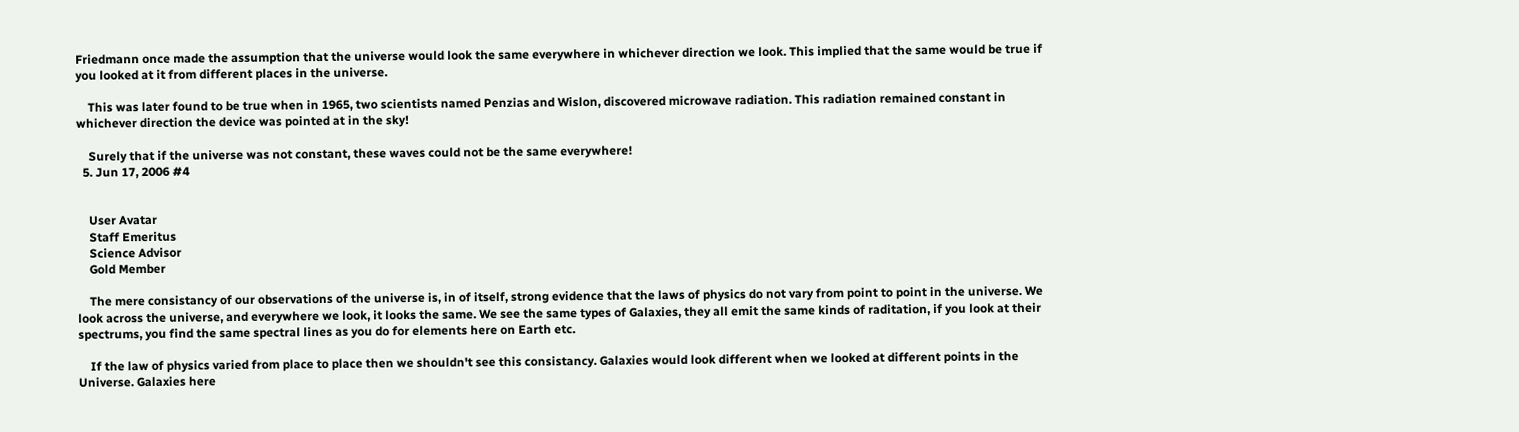Friedmann once made the assumption that the universe would look the same everywhere in whichever direction we look. This implied that the same would be true if you looked at it from different places in the universe.

    This was later found to be true when in 1965, two scientists named Penzias and Wislon, discovered microwave radiation. This radiation remained constant in whichever direction the device was pointed at in the sky!

    Surely that if the universe was not constant, these waves could not be the same everywhere!
  5. Jun 17, 2006 #4


    User Avatar
    Staff Emeritus
    Science Advisor
    Gold Member

    The mere consistancy of our observations of the universe is, in of itself, strong evidence that the laws of physics do not vary from point to point in the universe. We look across the universe, and everywhere we look, it looks the same. We see the same types of Galaxies, they all emit the same kinds of raditation, if you look at their spectrums, you find the same spectral lines as you do for elements here on Earth etc.

    If the law of physics varied from place to place then we shouldn't see this consistancy. Galaxies would look different when we looked at different points in the Universe. Galaxies here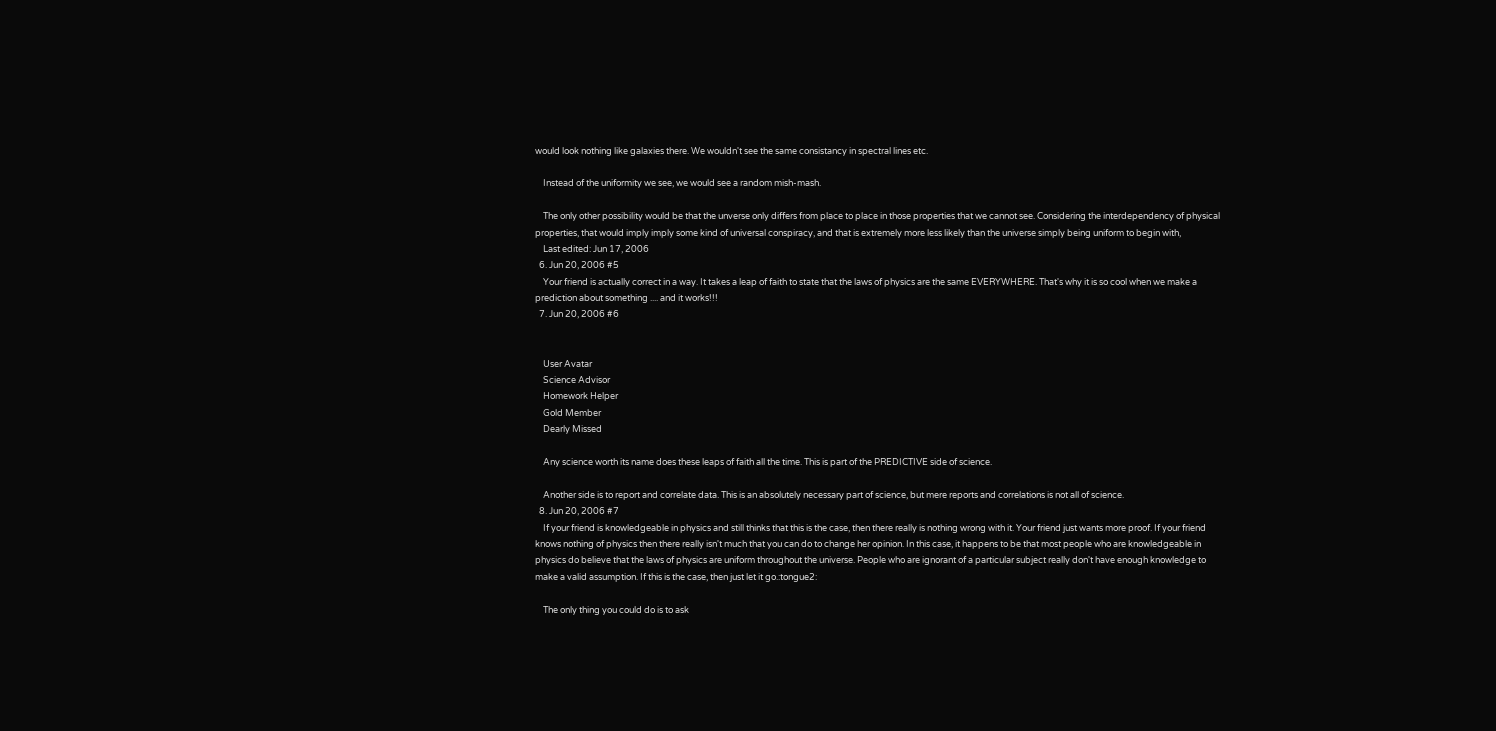would look nothing like galaxies there. We wouldn't see the same consistancy in spectral lines etc.

    Instead of the uniformity we see, we would see a random mish-mash.

    The only other possibility would be that the unverse only differs from place to place in those properties that we cannot see. Considering the interdependency of physical properties, that would imply imply some kind of universal conspiracy, and that is extremely more less likely than the universe simply being uniform to begin with,
    Last edited: Jun 17, 2006
  6. Jun 20, 2006 #5
    Your friend is actually correct in a way. It takes a leap of faith to state that the laws of physics are the same EVERYWHERE. That's why it is so cool when we make a prediction about something .... and it works!!!
  7. Jun 20, 2006 #6


    User Avatar
    Science Advisor
    Homework Helper
    Gold Member
    Dearly Missed

    Any science worth its name does these leaps of faith all the time. This is part of the PREDICTIVE side of science.

    Another side is to report and correlate data. This is an absolutely necessary part of science, but mere reports and correlations is not all of science.
  8. Jun 20, 2006 #7
    If your friend is knowledgeable in physics and still thinks that this is the case, then there really is nothing wrong with it. Your friend just wants more proof. If your friend knows nothing of physics then there really isn't much that you can do to change her opinion. In this case, it happens to be that most people who are knowledgeable in physics do believe that the laws of physics are uniform throughout the universe. People who are ignorant of a particular subject really don't have enough knowledge to make a valid assumption. If this is the case, then just let it go.:tongue2:

    The only thing you could do is to ask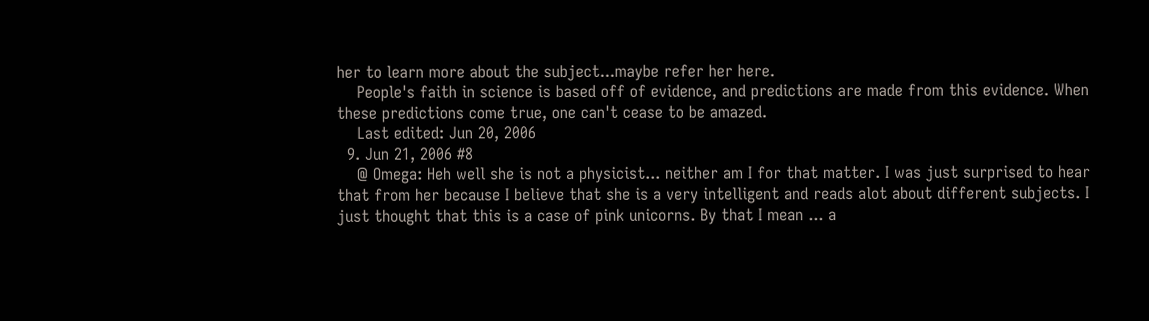her to learn more about the subject...maybe refer her here.
    People's faith in science is based off of evidence, and predictions are made from this evidence. When these predictions come true, one can't cease to be amazed.
    Last edited: Jun 20, 2006
  9. Jun 21, 2006 #8
    @ Omega: Heh well she is not a physicist... neither am I for that matter. I was just surprised to hear that from her because I believe that she is a very intelligent and reads alot about different subjects. I just thought that this is a case of pink unicorns. By that I mean ... a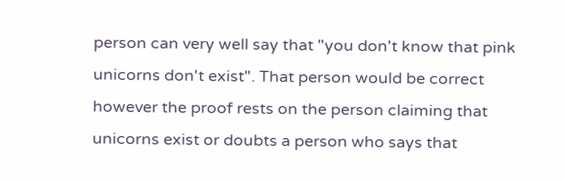person can very well say that "you don't know that pink unicorns don't exist". That person would be correct however the proof rests on the person claiming that unicorns exist or doubts a person who says that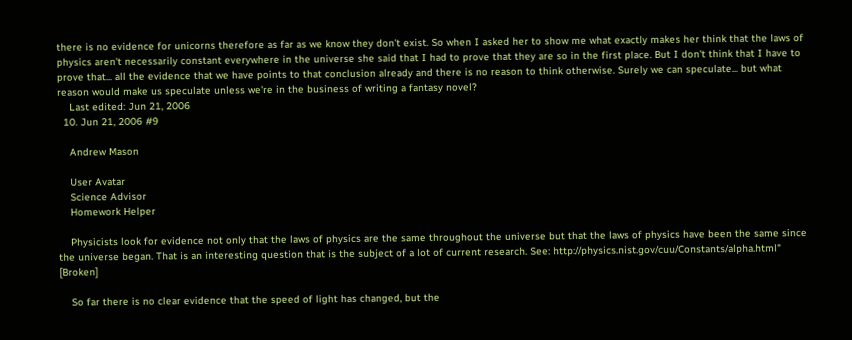there is no evidence for unicorns therefore as far as we know they don't exist. So when I asked her to show me what exactly makes her think that the laws of physics aren't necessarily constant everywhere in the universe she said that I had to prove that they are so in the first place. But I don't think that I have to prove that... all the evidence that we have points to that conclusion already and there is no reason to think otherwise. Surely we can speculate... but what reason would make us speculate unless we're in the business of writing a fantasy novel?
    Last edited: Jun 21, 2006
  10. Jun 21, 2006 #9

    Andrew Mason

    User Avatar
    Science Advisor
    Homework Helper

    Physicists look for evidence not only that the laws of physics are the same throughout the universe but that the laws of physics have been the same since the universe began. That is an interesting question that is the subject of a lot of current research. See: http://physics.nist.gov/cuu/Constants/alpha.html" [Broken]

    So far there is no clear evidence that the speed of light has changed, but the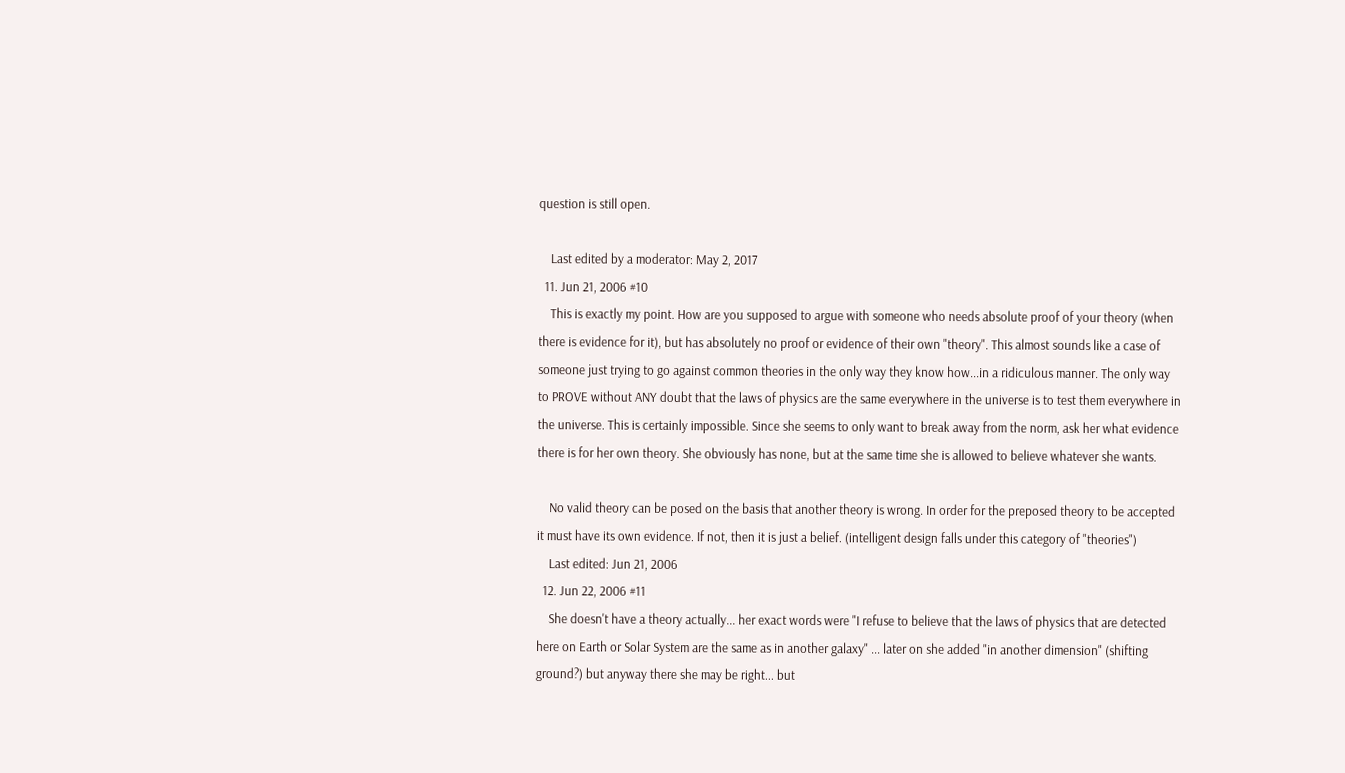question is still open.

    Last edited by a moderator: May 2, 2017
  11. Jun 21, 2006 #10
    This is exactly my point. How are you supposed to argue with someone who needs absolute proof of your theory (when there is evidence for it), but has absolutely no proof or evidence of their own "theory". This almost sounds like a case of someone just trying to go against common theories in the only way they know how...in a ridiculous manner. The only way to PROVE without ANY doubt that the laws of physics are the same everywhere in the universe is to test them everywhere in the universe. This is certainly impossible. Since she seems to only want to break away from the norm, ask her what evidence there is for her own theory. She obviously has none, but at the same time she is allowed to believe whatever she wants.

    No valid theory can be posed on the basis that another theory is wrong. In order for the preposed theory to be accepted it must have its own evidence. If not, then it is just a belief. (intelligent design falls under this category of "theories")
    Last edited: Jun 21, 2006
  12. Jun 22, 2006 #11
    She doesn't have a theory actually... her exact words were "I refuse to believe that the laws of physics that are detected here on Earth or Solar System are the same as in another galaxy" ... later on she added "in another dimension" (shifting ground?) but anyway there she may be right... but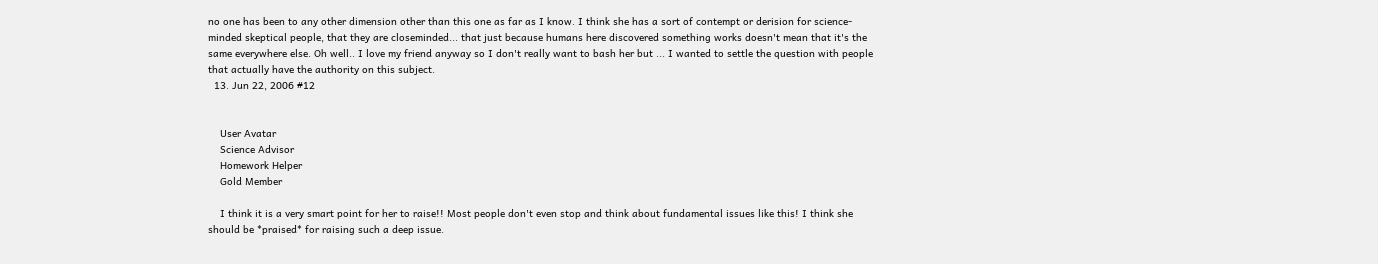no one has been to any other dimension other than this one as far as I know. I think she has a sort of contempt or derision for science-minded skeptical people, that they are closeminded... that just because humans here discovered something works doesn't mean that it's the same everywhere else. Oh well.. I love my friend anyway so I don't really want to bash her but ... I wanted to settle the question with people that actually have the authority on this subject.
  13. Jun 22, 2006 #12


    User Avatar
    Science Advisor
    Homework Helper
    Gold Member

    I think it is a very smart point for her to raise!! Most people don't even stop and think about fundamental issues like this! I think she should be *praised* for raising such a deep issue.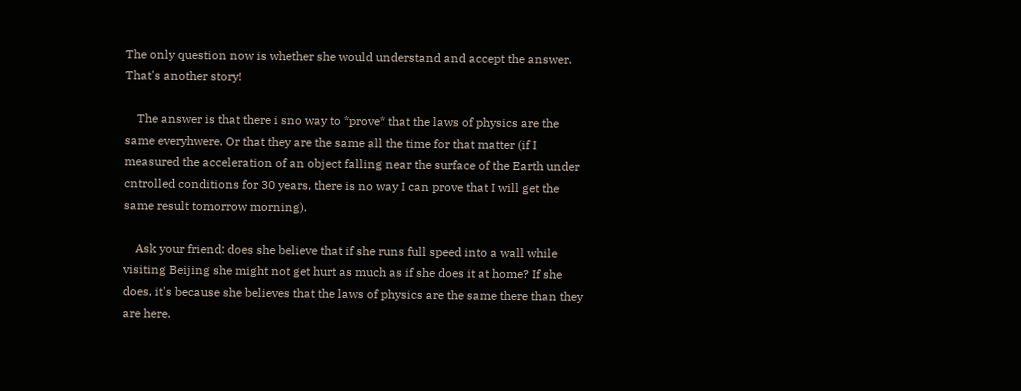The only question now is whether she would understand and accept the answer. That's another story!

    The answer is that there i sno way to *prove* that the laws of physics are the same everyhwere. Or that they are the same all the time for that matter (if I measured the acceleration of an object falling near the surface of the Earth under cntrolled conditions for 30 years, there is no way I can prove that I will get the same result tomorrow morning).

    Ask your friend: does she believe that if she runs full speed into a wall while visiting Beijing she might not get hurt as much as if she does it at home? If she does, it's because she believes that the laws of physics are the same there than they are here.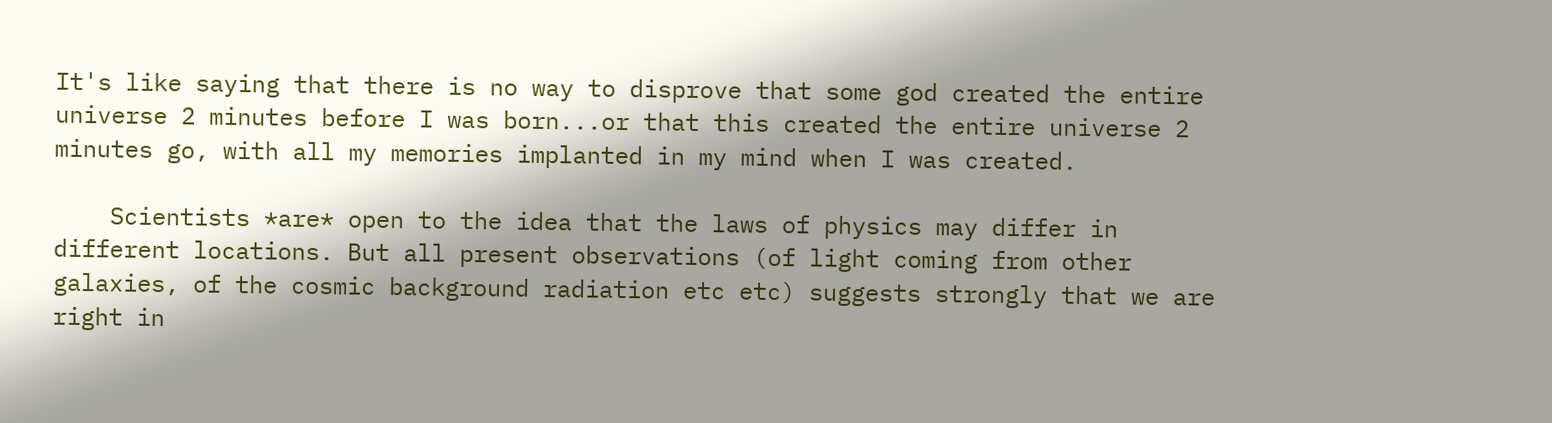It's like saying that there is no way to disprove that some god created the entire universe 2 minutes before I was born...or that this created the entire universe 2 minutes go, with all my memories implanted in my mind when I was created.

    Scientists *are* open to the idea that the laws of physics may differ in different locations. But all present observations (of light coming from other galaxies, of the cosmic background radiation etc etc) suggests strongly that we are right in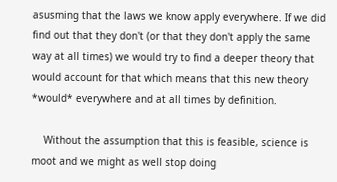asusming that the laws we know apply everywhere. If we did find out that they don't (or that they don't apply the same way at all times) we would try to find a deeper theory that would account for that which means that this new theory *would* everywhere and at all times by definition.

    Without the assumption that this is feasible, science is moot and we might as well stop doing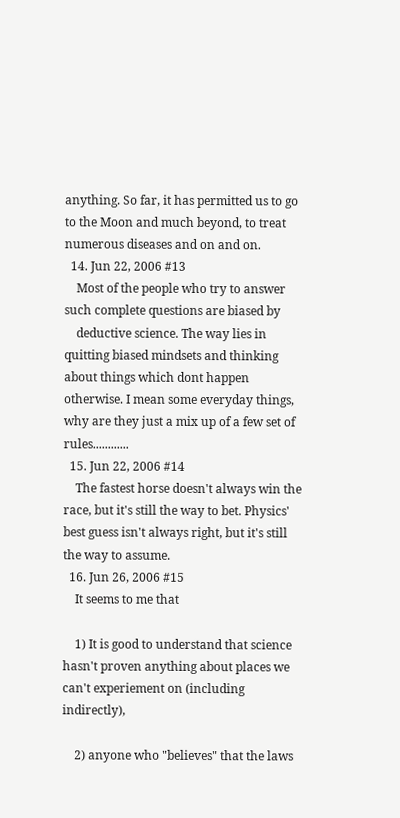anything. So far, it has permitted us to go to the Moon and much beyond, to treat numerous diseases and on and on.
  14. Jun 22, 2006 #13
    Most of the people who try to answer such complete questions are biased by
    deductive science. The way lies in quitting biased mindsets and thinking about things which dont happen otherwise. I mean some everyday things, why are they just a mix up of a few set of rules............
  15. Jun 22, 2006 #14
    The fastest horse doesn't always win the race, but it's still the way to bet. Physics' best guess isn't always right, but it's still the way to assume.
  16. Jun 26, 2006 #15
    It seems to me that

    1) It is good to understand that science hasn't proven anything about places we can't experiement on (including indirectly),

    2) anyone who "believes" that the laws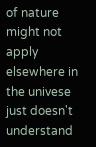of nature might not apply elsewhere in the univese just doesn't understand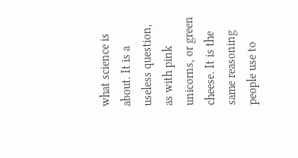what science is about. It is a useless question, as with pink unicorns, or green cheese. It is the same reasoning people use to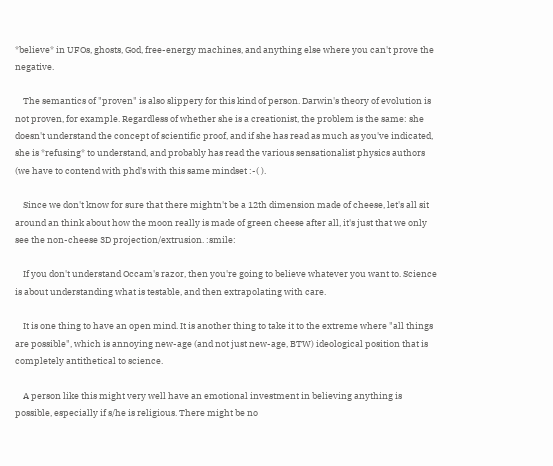*believe* in UFOs, ghosts, God, free-energy machines, and anything else where you can't prove the negative.

    The semantics of "proven" is also slippery for this kind of person. Darwin's theory of evolution is not proven, for example. Regardless of whether she is a creationist, the problem is the same: she doesn't understand the concept of scientific proof, and if she has read as much as you've indicated, she is *refusing* to understand, and probably has read the various sensationalist physics authors (we have to contend with phd's with this same mindset :-( ).

    Since we don't know for sure that there mightn't be a 12th dimension made of cheese, let's all sit around an think about how the moon really is made of green cheese after all, it's just that we only see the non-cheese 3D projection/extrusion. :smile:

    If you don't understand Occam's razor, then you're going to believe whatever you want to. Science is about understanding what is testable, and then extrapolating with care.

    It is one thing to have an open mind. It is another thing to take it to the extreme where "all things are possible", which is annoying new-age (and not just new-age, BTW) ideological position that is completely antithetical to science.

    A person like this might very well have an emotional investment in believing anything is possible, especially if s/he is religious. There might be no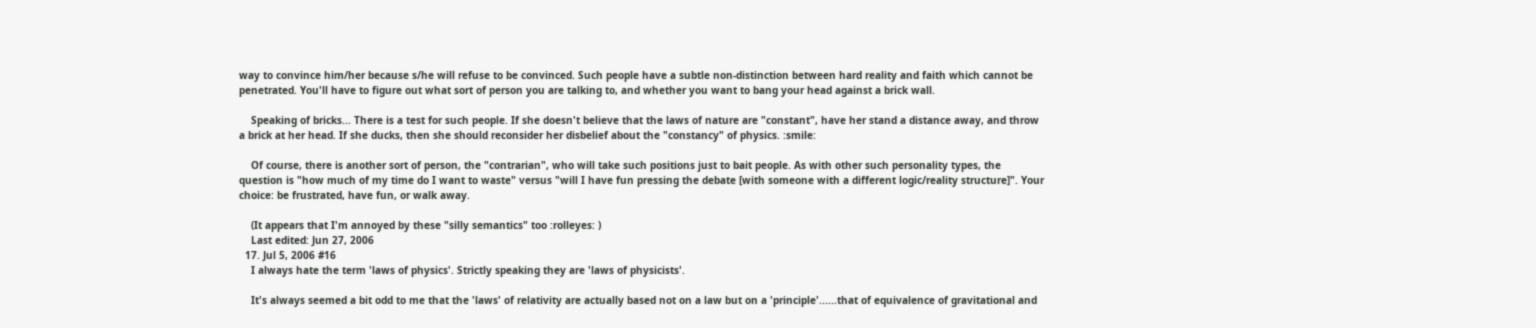way to convince him/her because s/he will refuse to be convinced. Such people have a subtle non-distinction between hard reality and faith which cannot be penetrated. You'll have to figure out what sort of person you are talking to, and whether you want to bang your head against a brick wall.

    Speaking of bricks... There is a test for such people. If she doesn't believe that the laws of nature are "constant", have her stand a distance away, and throw a brick at her head. If she ducks, then she should reconsider her disbelief about the "constancy" of physics. :smile:

    Of course, there is another sort of person, the "contrarian", who will take such positions just to bait people. As with other such personality types, the question is "how much of my time do I want to waste" versus "will I have fun pressing the debate [with someone with a different logic/reality structure]". Your choice: be frustrated, have fun, or walk away.

    (It appears that I'm annoyed by these "silly semantics" too :rolleyes: )
    Last edited: Jun 27, 2006
  17. Jul 5, 2006 #16
    I always hate the term 'laws of physics'. Strictly speaking they are 'laws of physicists'.

    It's always seemed a bit odd to me that the 'laws' of relativity are actually based not on a law but on a 'principle'......that of equivalence of gravitational and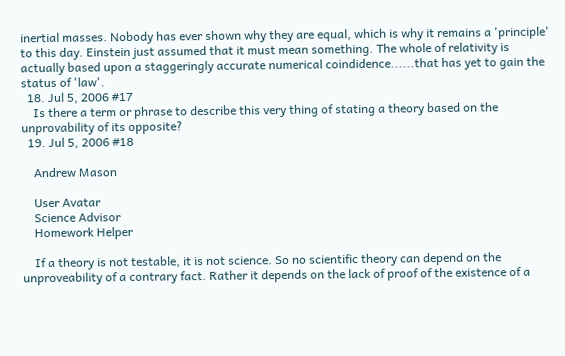inertial masses. Nobody has ever shown why they are equal, which is why it remains a 'principle' to this day. Einstein just assumed that it must mean something. The whole of relativity is actually based upon a staggeringly accurate numerical coindidence......that has yet to gain the status of 'law'.
  18. Jul 5, 2006 #17
    Is there a term or phrase to describe this very thing of stating a theory based on the unprovability of its opposite?
  19. Jul 5, 2006 #18

    Andrew Mason

    User Avatar
    Science Advisor
    Homework Helper

    If a theory is not testable, it is not science. So no scientific theory can depend on the unproveability of a contrary fact. Rather it depends on the lack of proof of the existence of a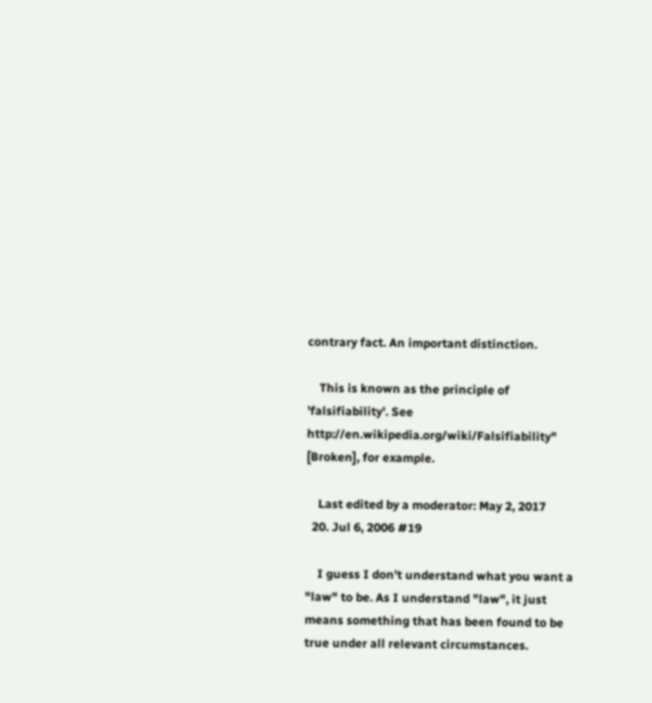contrary fact. An important distinction.

    This is known as the principle of 'falsifiability'. See http://en.wikipedia.org/wiki/Falsifiability" [Broken], for example.

    Last edited by a moderator: May 2, 2017
  20. Jul 6, 2006 #19

    I guess I don't understand what you want a "law" to be. As I understand "law", it just means something that has been found to be true under all relevant circumstances.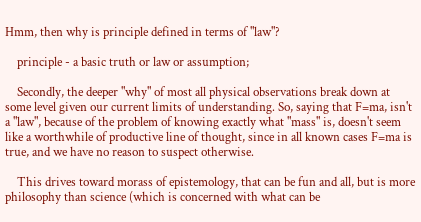Hmm, then why is principle defined in terms of "law"?

    principle - a basic truth or law or assumption;

    Secondly, the deeper "why" of most all physical observations break down at some level given our current limits of understanding. So, saying that F=ma, isn't a "law", because of the problem of knowing exactly what "mass" is, doesn't seem like a worthwhile of productive line of thought, since in all known cases F=ma is true, and we have no reason to suspect otherwise.

    This drives toward morass of epistemology, that can be fun and all, but is more philosophy than science (which is concerned with what can be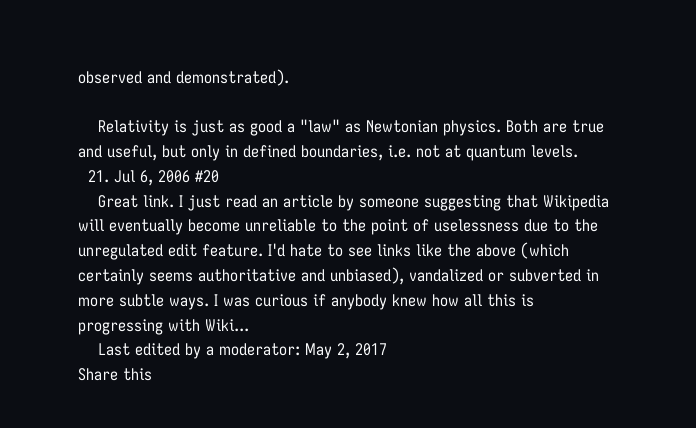observed and demonstrated).

    Relativity is just as good a "law" as Newtonian physics. Both are true and useful, but only in defined boundaries, i.e. not at quantum levels.
  21. Jul 6, 2006 #20
    Great link. I just read an article by someone suggesting that Wikipedia will eventually become unreliable to the point of uselessness due to the unregulated edit feature. I'd hate to see links like the above (which certainly seems authoritative and unbiased), vandalized or subverted in more subtle ways. I was curious if anybody knew how all this is progressing with Wiki...
    Last edited by a moderator: May 2, 2017
Share this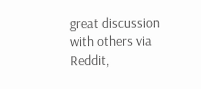great discussion with others via Reddit,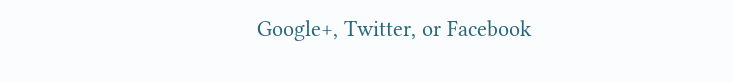Google+, Twitter, or Facebook